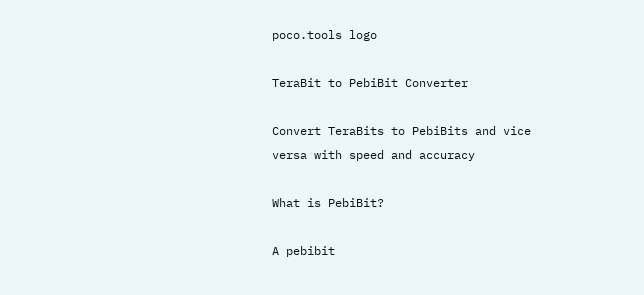poco.tools logo

TeraBit to PebiBit Converter

Convert TeraBits to PebiBits and vice versa with speed and accuracy

What is PebiBit?

A pebibit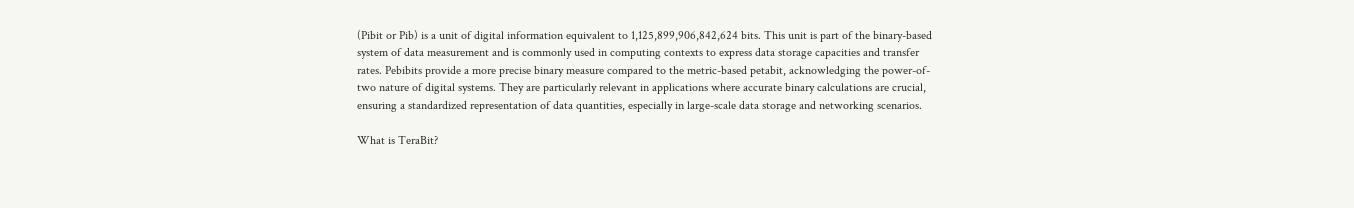(Pibit or Pib) is a unit of digital information equivalent to 1,125,899,906,842,624 bits. This unit is part of the binary-based system of data measurement and is commonly used in computing contexts to express data storage capacities and transfer rates. Pebibits provide a more precise binary measure compared to the metric-based petabit, acknowledging the power-of-two nature of digital systems. They are particularly relevant in applications where accurate binary calculations are crucial, ensuring a standardized representation of data quantities, especially in large-scale data storage and networking scenarios.

What is TeraBit?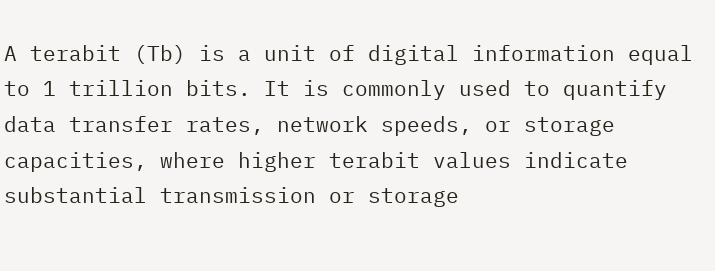A terabit (Tb) is a unit of digital information equal to 1 trillion bits. It is commonly used to quantify data transfer rates, network speeds, or storage capacities, where higher terabit values indicate substantial transmission or storage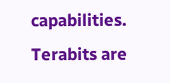capabilities. Terabits are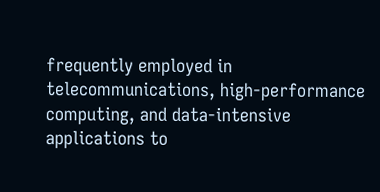frequently employed in telecommunications, high-performance computing, and data-intensive applications to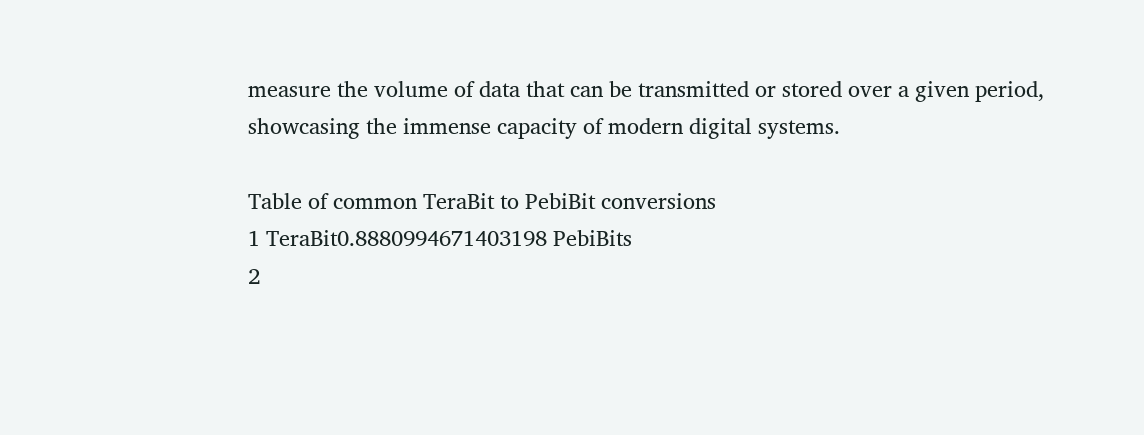measure the volume of data that can be transmitted or stored over a given period, showcasing the immense capacity of modern digital systems.

Table of common TeraBit to PebiBit conversions
1 TeraBit0.8880994671403198 PebiBits
2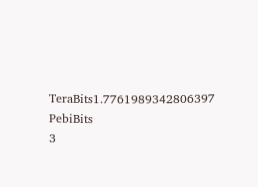TeraBits1.7761989342806397 PebiBits
3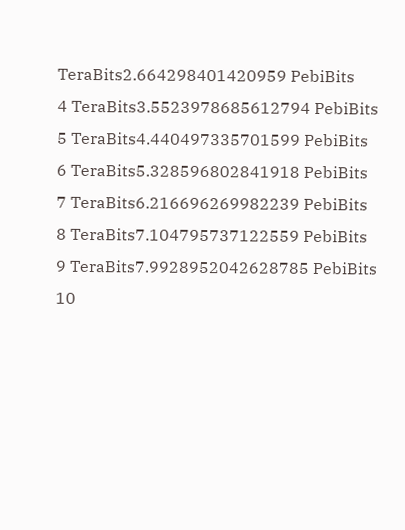TeraBits2.664298401420959 PebiBits
4 TeraBits3.5523978685612794 PebiBits
5 TeraBits4.440497335701599 PebiBits
6 TeraBits5.328596802841918 PebiBits
7 TeraBits6.216696269982239 PebiBits
8 TeraBits7.104795737122559 PebiBits
9 TeraBits7.9928952042628785 PebiBits
10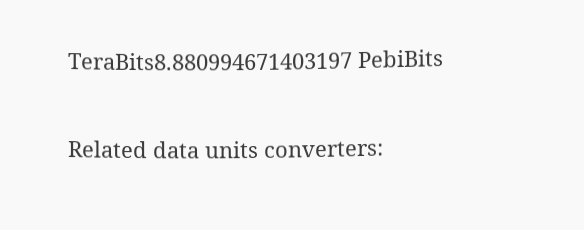TeraBits8.880994671403197 PebiBits

Related data units converters: